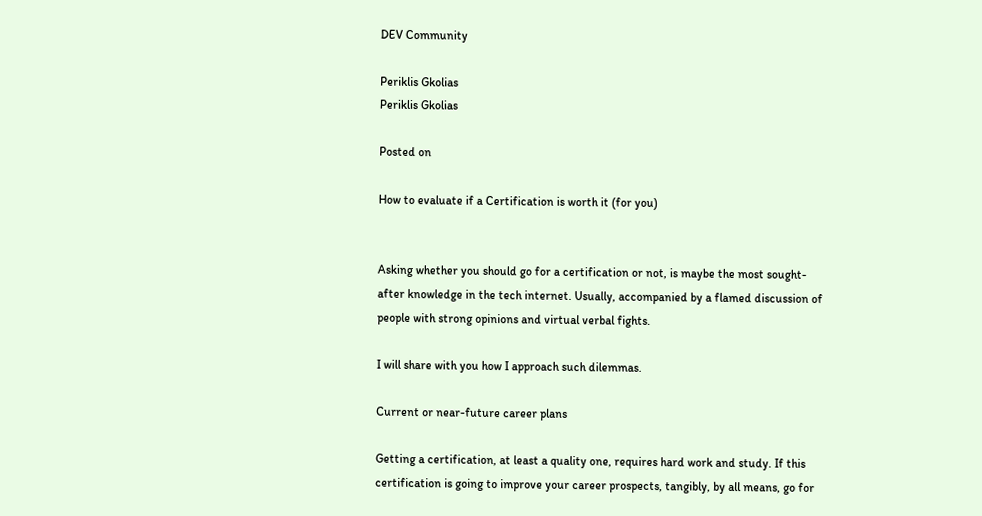DEV Community

Periklis Gkolias
Periklis Gkolias

Posted on

How to evaluate if a Certification is worth it (for you)


Asking whether you should go for a certification or not, is maybe the most sought-after knowledge in the tech internet. Usually, accompanied by a flamed discussion of people with strong opinions and virtual verbal fights.

I will share with you how I approach such dilemmas.

Current or near-future career plans

Getting a certification, at least a quality one, requires hard work and study. If this certification is going to improve your career prospects, tangibly, by all means, go for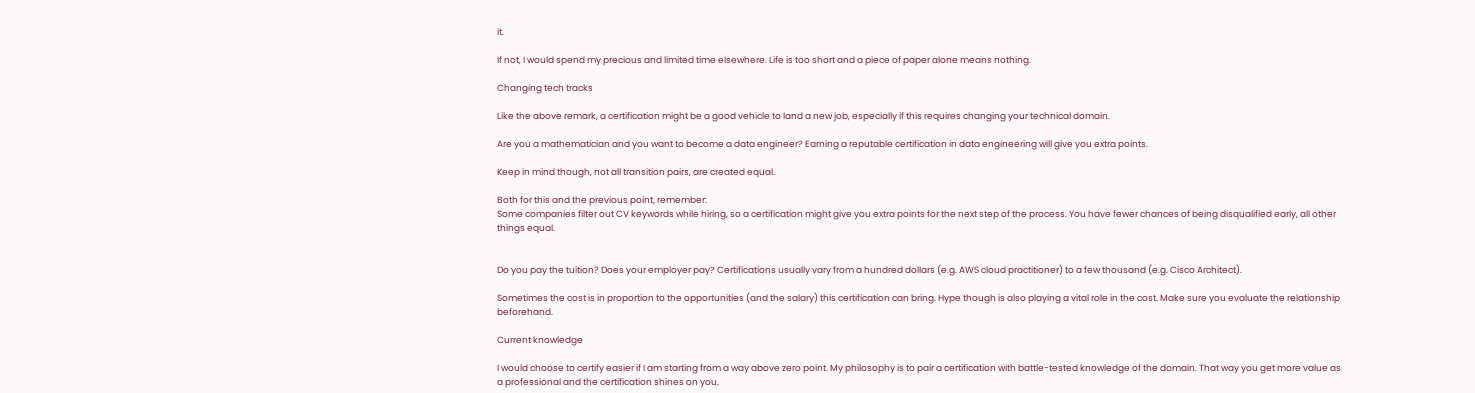it.

If not, I would spend my precious and limited time elsewhere. Life is too short and a piece of paper alone means nothing.

Changing tech tracks

Like the above remark, a certification might be a good vehicle to land a new job, especially if this requires changing your technical domain.

Are you a mathematician and you want to become a data engineer? Earning a reputable certification in data engineering will give you extra points.

Keep in mind though, not all transition pairs, are created equal.

Both for this and the previous point, remember:
Some companies filter out CV keywords while hiring, so a certification might give you extra points for the next step of the process. You have fewer chances of being disqualified early, all other things equal.


Do you pay the tuition? Does your employer pay? Certifications usually vary from a hundred dollars (e.g. AWS cloud practitioner) to a few thousand (e.g. Cisco Architect).

Sometimes the cost is in proportion to the opportunities (and the salary) this certification can bring. Hype though is also playing a vital role in the cost. Make sure you evaluate the relationship beforehand.

Current knowledge

I would choose to certify easier if I am starting from a way above zero point. My philosophy is to pair a certification with battle-tested knowledge of the domain. That way you get more value as a professional and the certification shines on you.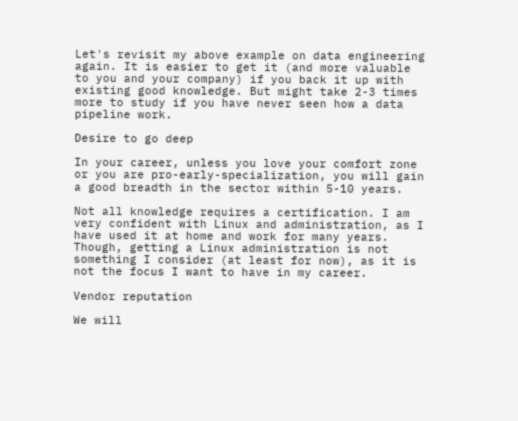Let's revisit my above example on data engineering again. It is easier to get it (and more valuable to you and your company) if you back it up with existing good knowledge. But might take 2-3 times more to study if you have never seen how a data pipeline work.

Desire to go deep

In your career, unless you love your comfort zone or you are pro-early-specialization, you will gain a good breadth in the sector within 5-10 years.

Not all knowledge requires a certification. I am very confident with Linux and administration, as I have used it at home and work for many years. Though, getting a Linux administration is not something I consider (at least for now), as it is not the focus I want to have in my career.

Vendor reputation

We will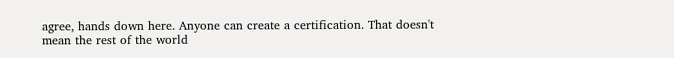agree, hands down here. Anyone can create a certification. That doesn't mean the rest of the world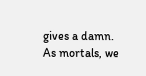gives a damn. As mortals, we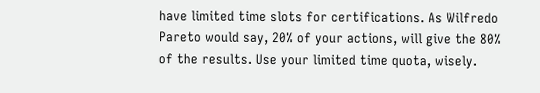have limited time slots for certifications. As Wilfredo Pareto would say, 20% of your actions, will give the 80% of the results. Use your limited time quota, wisely.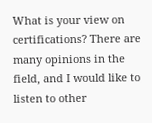What is your view on certifications? There are many opinions in the field, and I would like to listen to other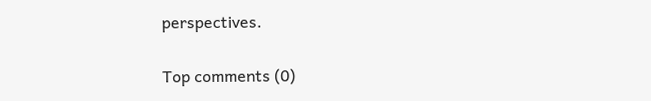perspectives.

Top comments (0)